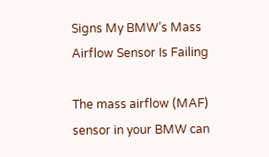Signs My BMW’s Mass Airflow Sensor Is Failing

The mass airflow (MAF) sensor in your BMW can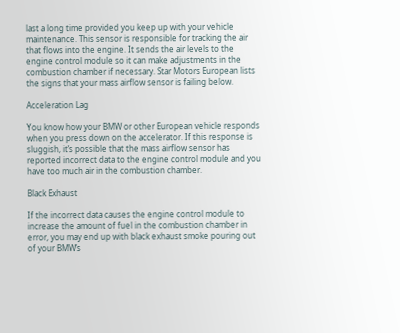last a long time provided you keep up with your vehicle maintenance. This sensor is responsible for tracking the air that flows into the engine. It sends the air levels to the engine control module so it can make adjustments in the combustion chamber if necessary. Star Motors European lists the signs that your mass airflow sensor is failing below.

Acceleration Lag

You know how your BMW or other European vehicle responds when you press down on the accelerator. If this response is sluggish, it’s possible that the mass airflow sensor has reported incorrect data to the engine control module and you have too much air in the combustion chamber.

Black Exhaust

If the incorrect data causes the engine control module to increase the amount of fuel in the combustion chamber in error, you may end up with black exhaust smoke pouring out of your BMW’s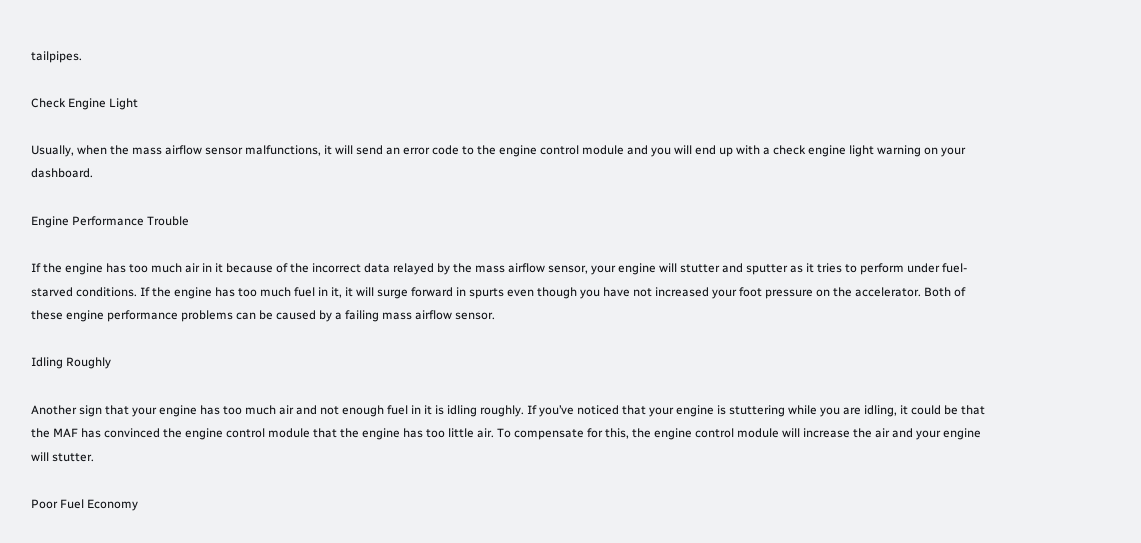tailpipes.

Check Engine Light

Usually, when the mass airflow sensor malfunctions, it will send an error code to the engine control module and you will end up with a check engine light warning on your dashboard.

Engine Performance Trouble

If the engine has too much air in it because of the incorrect data relayed by the mass airflow sensor, your engine will stutter and sputter as it tries to perform under fuel-starved conditions. If the engine has too much fuel in it, it will surge forward in spurts even though you have not increased your foot pressure on the accelerator. Both of these engine performance problems can be caused by a failing mass airflow sensor.

Idling Roughly

Another sign that your engine has too much air and not enough fuel in it is idling roughly. If you’ve noticed that your engine is stuttering while you are idling, it could be that the MAF has convinced the engine control module that the engine has too little air. To compensate for this, the engine control module will increase the air and your engine will stutter.

Poor Fuel Economy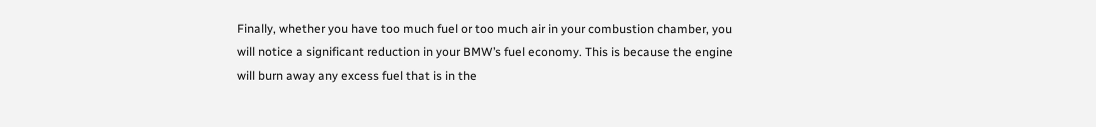Finally, whether you have too much fuel or too much air in your combustion chamber, you will notice a significant reduction in your BMW’s fuel economy. This is because the engine will burn away any excess fuel that is in the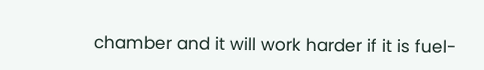chamber and it will work harder if it is fuel-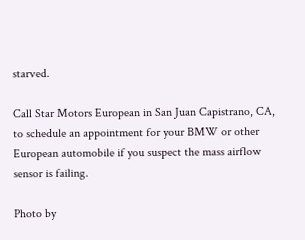starved.

Call Star Motors European in San Juan Capistrano, CA, to schedule an appointment for your BMW or other European automobile if you suspect the mass airflow sensor is failing.

Photo by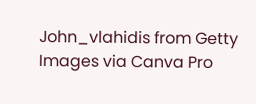John_vlahidis from Getty Images via Canva Pro